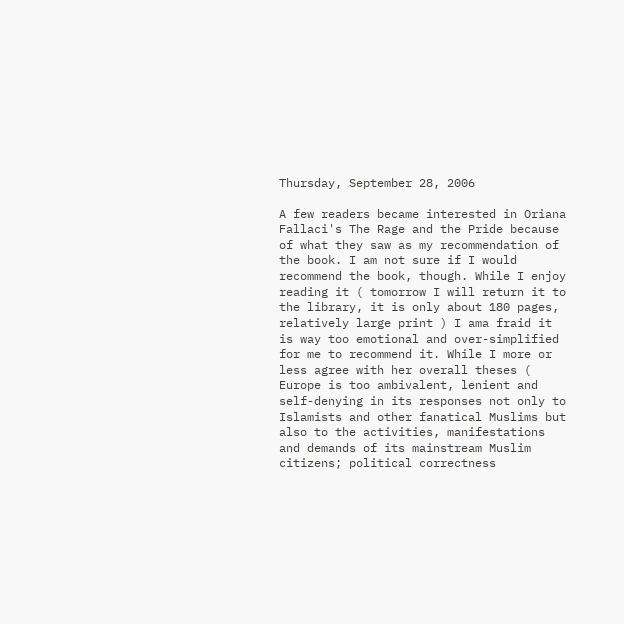Thursday, September 28, 2006

A few readers became interested in Oriana Fallaci's The Rage and the Pride because of what they saw as my recommendation of the book. I am not sure if I would recommend the book, though. While I enjoy reading it ( tomorrow I will return it to the library, it is only about 180 pages, relatively large print ) I ama fraid it is way too emotional and over-simplified for me to recommend it. While I more or less agree with her overall theses ( Europe is too ambivalent, lenient and self-denying in its responses not only to Islamists and other fanatical Muslims but also to the activities, manifestations and demands of its mainstream Muslim citizens; political correctness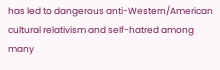has led to dangerous anti-Western/American cultural relativism and self-hatred among many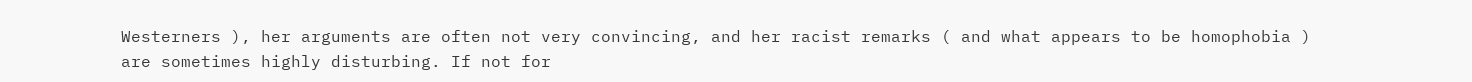Westerners ), her arguments are often not very convincing, and her racist remarks ( and what appears to be homophobia ) are sometimes highly disturbing. If not for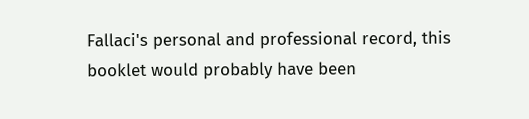Fallaci's personal and professional record, this booklet would probably have been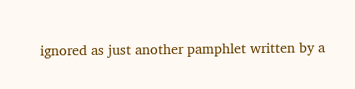ignored as just another pamphlet written by a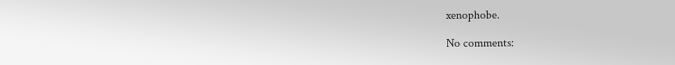xenophobe.

No comments: